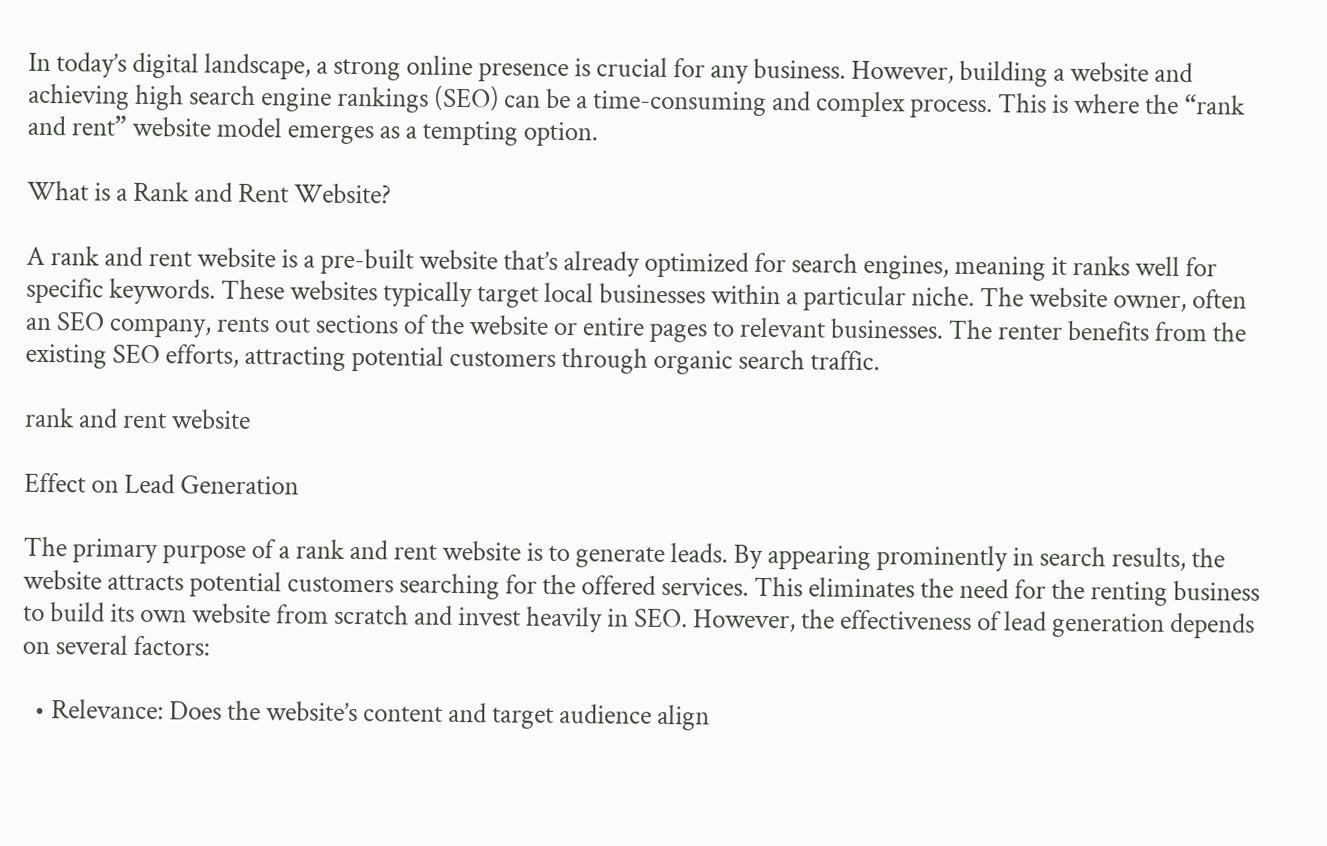In today’s digital landscape, a strong online presence is crucial for any business. However, building a website and achieving high search engine rankings (SEO) can be a time-consuming and complex process. This is where the “rank and rent” website model emerges as a tempting option.

What is a Rank and Rent Website?

A rank and rent website is a pre-built website that’s already optimized for search engines, meaning it ranks well for specific keywords. These websites typically target local businesses within a particular niche. The website owner, often an SEO company, rents out sections of the website or entire pages to relevant businesses. The renter benefits from the existing SEO efforts, attracting potential customers through organic search traffic.

rank and rent website

Effect on Lead Generation

The primary purpose of a rank and rent website is to generate leads. By appearing prominently in search results, the website attracts potential customers searching for the offered services. This eliminates the need for the renting business to build its own website from scratch and invest heavily in SEO. However, the effectiveness of lead generation depends on several factors:

  • Relevance: Does the website’s content and target audience align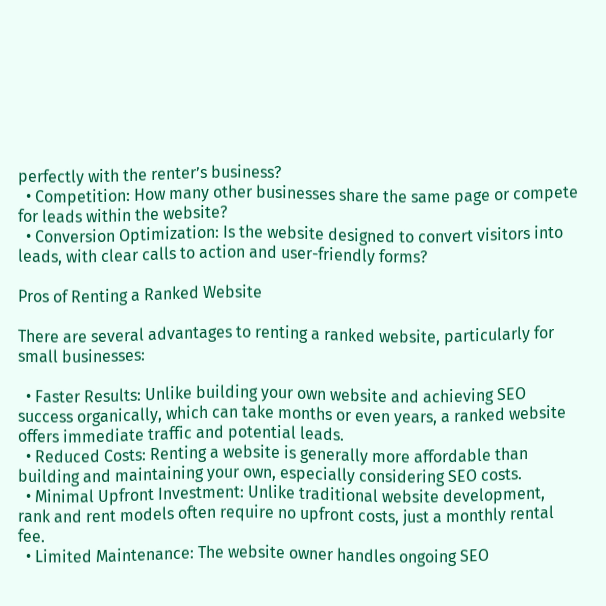perfectly with the renter’s business?
  • Competition: How many other businesses share the same page or compete for leads within the website?
  • Conversion Optimization: Is the website designed to convert visitors into leads, with clear calls to action and user-friendly forms?

Pros of Renting a Ranked Website

There are several advantages to renting a ranked website, particularly for small businesses:

  • Faster Results: Unlike building your own website and achieving SEO success organically, which can take months or even years, a ranked website offers immediate traffic and potential leads.
  • Reduced Costs: Renting a website is generally more affordable than building and maintaining your own, especially considering SEO costs.
  • Minimal Upfront Investment: Unlike traditional website development, rank and rent models often require no upfront costs, just a monthly rental fee.
  • Limited Maintenance: The website owner handles ongoing SEO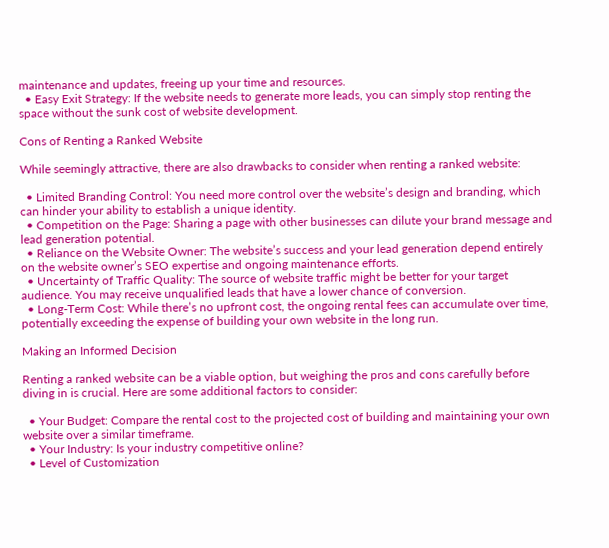maintenance and updates, freeing up your time and resources.
  • Easy Exit Strategy: If the website needs to generate more leads, you can simply stop renting the space without the sunk cost of website development.

Cons of Renting a Ranked Website

While seemingly attractive, there are also drawbacks to consider when renting a ranked website:

  • Limited Branding Control: You need more control over the website’s design and branding, which can hinder your ability to establish a unique identity.
  • Competition on the Page: Sharing a page with other businesses can dilute your brand message and lead generation potential.
  • Reliance on the Website Owner: The website’s success and your lead generation depend entirely on the website owner’s SEO expertise and ongoing maintenance efforts.
  • Uncertainty of Traffic Quality: The source of website traffic might be better for your target audience. You may receive unqualified leads that have a lower chance of conversion.
  • Long-Term Cost: While there’s no upfront cost, the ongoing rental fees can accumulate over time, potentially exceeding the expense of building your own website in the long run.

Making an Informed Decision

Renting a ranked website can be a viable option, but weighing the pros and cons carefully before diving in is crucial. Here are some additional factors to consider:

  • Your Budget: Compare the rental cost to the projected cost of building and maintaining your own website over a similar timeframe.
  • Your Industry: Is your industry competitive online?
  • Level of Customization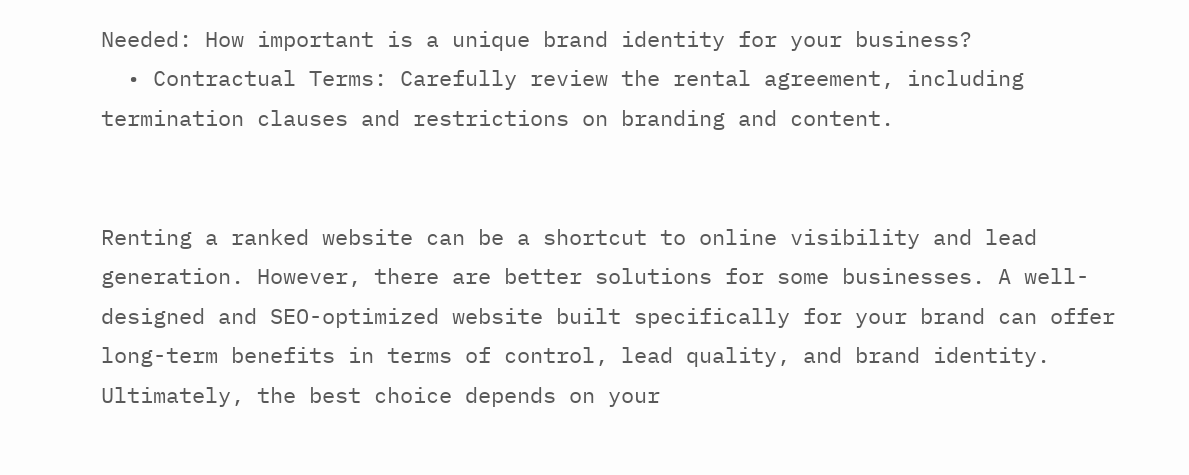Needed: How important is a unique brand identity for your business?
  • Contractual Terms: Carefully review the rental agreement, including termination clauses and restrictions on branding and content.


Renting a ranked website can be a shortcut to online visibility and lead generation. However, there are better solutions for some businesses. A well-designed and SEO-optimized website built specifically for your brand can offer long-term benefits in terms of control, lead quality, and brand identity. Ultimately, the best choice depends on your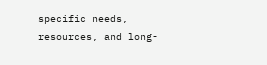specific needs, resources, and long-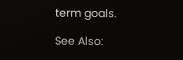term goals.

See Also: